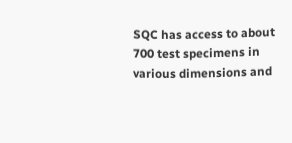SQC has access to about 700 test specimens in various dimensions and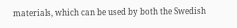materials, which can be used by both the Swedish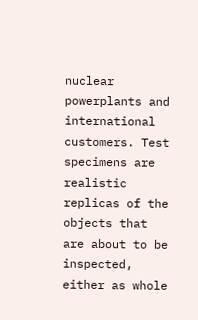nuclear powerplants and international customers. Test specimens are realistic replicas of the objects that are about to be inspected, either as whole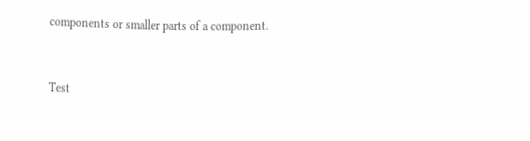components or smaller parts of a component.


Test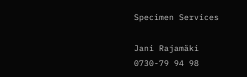Specimen Services

Jani Rajamäki
0730-79 94 98